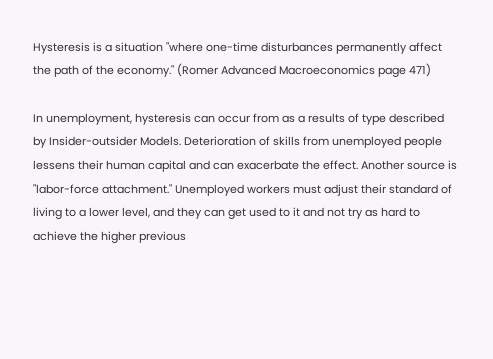Hysteresis is a situation "where one-time disturbances permanently affect the path of the economy." (Romer Advanced Macroeconomics page 471)

In unemployment, hysteresis can occur from as a results of type described by Insider-outsider Models. Deterioration of skills from unemployed people lessens their human capital and can exacerbate the effect. Another source is "labor-force attachment." Unemployed workers must adjust their standard of living to a lower level, and they can get used to it and not try as hard to achieve the higher previous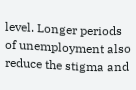level. Longer periods of unemployment also reduce the stigma and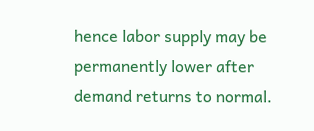hence labor supply may be permanently lower after demand returns to normal.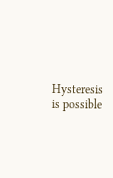Hysteresis is possible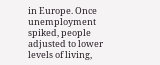in Europe. Once unemployment spiked, people adjusted to lower levels of living,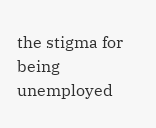the stigma for being unemployed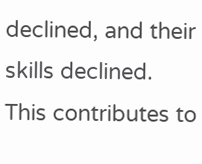declined, and their skills declined. This contributes to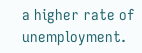a higher rate of unemployment.